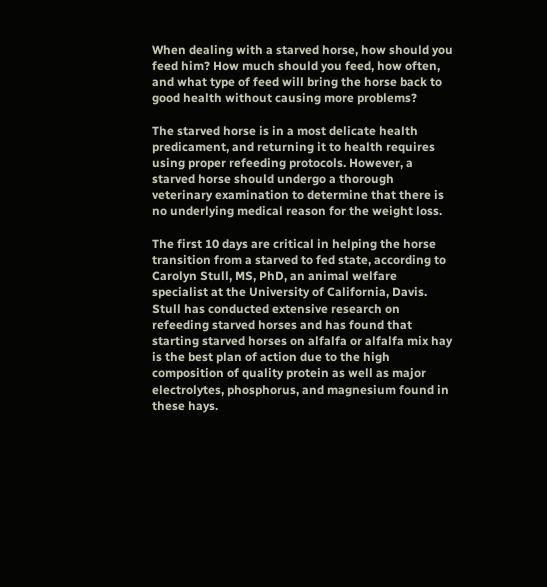When dealing with a starved horse, how should you feed him? How much should you feed, how often, and what type of feed will bring the horse back to good health without causing more problems?

The starved horse is in a most delicate health predicament, and returning it to health requires using proper refeeding protocols. However, a starved horse should undergo a thorough veterinary examination to determine that there is no underlying medical reason for the weight loss.

The first 10 days are critical in helping the horse transition from a starved to fed state, according to Carolyn Stull, MS, PhD, an animal welfare specialist at the University of California, Davis. Stull has conducted extensive research on refeeding starved horses and has found that starting starved horses on alfalfa or alfalfa mix hay is the best plan of action due to the high composition of quality protein as well as major electrolytes, phosphorus, and magnesium found in these hays.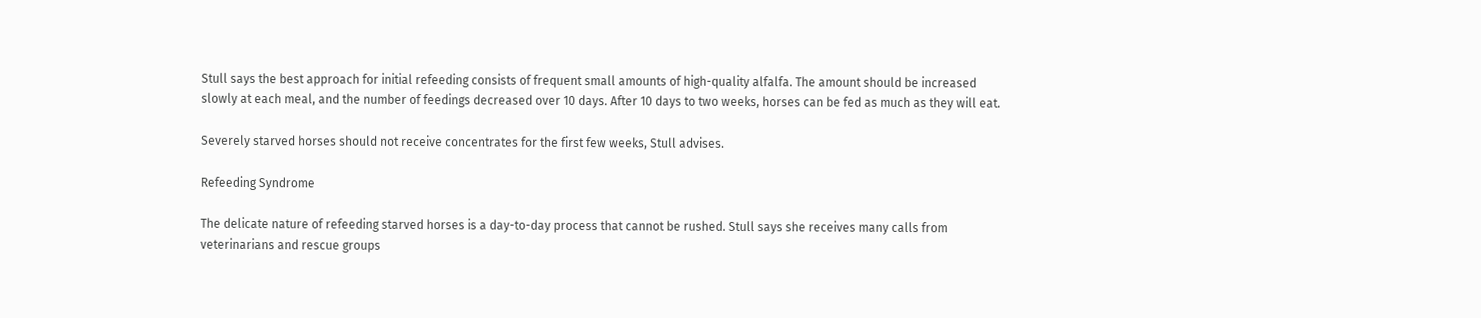Stull says the best approach for initial refeeding consists of frequent small amounts of high-quality alfalfa. The amount should be increased slowly at each meal, and the number of feedings decreased over 10 days. After 10 days to two weeks, horses can be fed as much as they will eat.

Severely starved horses should not receive concentrates for the first few weeks, Stull advises.

Refeeding Syndrome

The delicate nature of refeeding starved horses is a day-to-day process that cannot be rushed. Stull says she receives many calls from veterinarians and rescue groups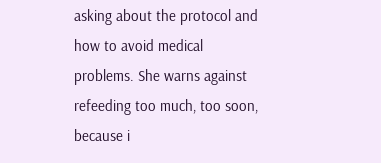asking about the protocol and how to avoid medical problems. She warns against refeeding too much, too soon, because i